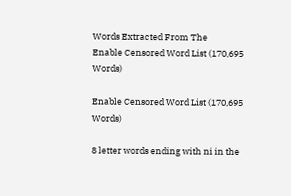Words Extracted From The
Enable Censored Word List (170,695 Words)

Enable Censored Word List (170,695 Words)

8 letter words ending with ni in the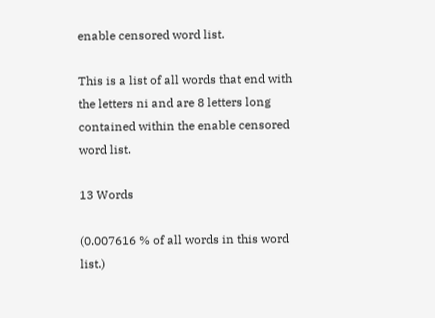enable censored word list.

This is a list of all words that end with the letters ni and are 8 letters long contained within the enable censored word list.

13 Words

(0.007616 % of all words in this word list.)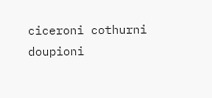ciceroni cothurni doupioni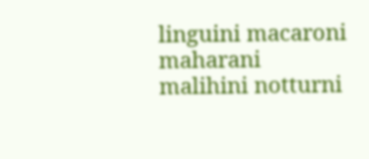linguini macaroni maharani malihini notturni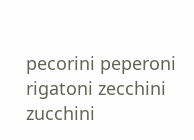pecorini peperoni rigatoni zecchini zucchini